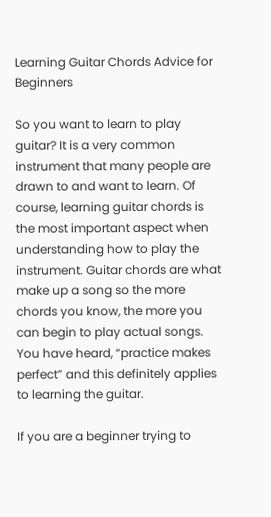Learning Guitar Chords Advice for Beginners

So you want to learn to play guitar? It is a very common instrument that many people are drawn to and want to learn. Of course, learning guitar chords is the most important aspect when understanding how to play the instrument. Guitar chords are what make up a song so the more chords you know, the more you can begin to play actual songs. You have heard, “practice makes perfect” and this definitely applies to learning the guitar.

If you are a beginner trying to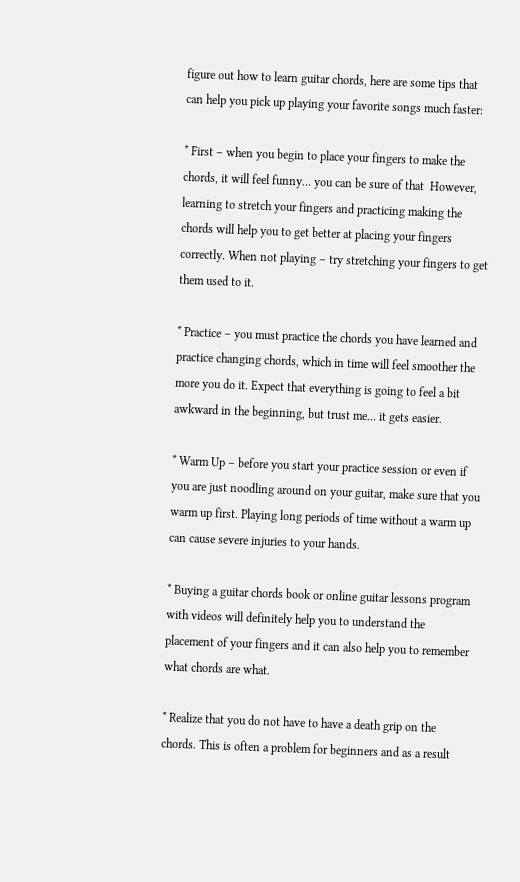figure out how to learn guitar chords, here are some tips that can help you pick up playing your favorite songs much faster:

* First – when you begin to place your fingers to make the chords, it will feel funny… you can be sure of that  However, learning to stretch your fingers and practicing making the chords will help you to get better at placing your fingers correctly. When not playing – try stretching your fingers to get them used to it.

* Practice – you must practice the chords you have learned and practice changing chords, which in time will feel smoother the more you do it. Expect that everything is going to feel a bit awkward in the beginning, but trust me… it gets easier.

* Warm Up – before you start your practice session or even if you are just noodling around on your guitar, make sure that you warm up first. Playing long periods of time without a warm up can cause severe injuries to your hands.

* Buying a guitar chords book or online guitar lessons program with videos will definitely help you to understand the placement of your fingers and it can also help you to remember what chords are what.

* Realize that you do not have to have a death grip on the chords. This is often a problem for beginners and as a result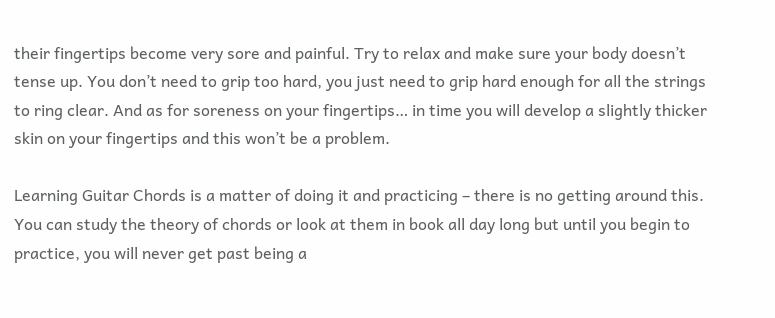their fingertips become very sore and painful. Try to relax and make sure your body doesn’t tense up. You don’t need to grip too hard, you just need to grip hard enough for all the strings to ring clear. And as for soreness on your fingertips… in time you will develop a slightly thicker skin on your fingertips and this won’t be a problem.

Learning Guitar Chords is a matter of doing it and practicing – there is no getting around this. You can study the theory of chords or look at them in book all day long but until you begin to practice, you will never get past being a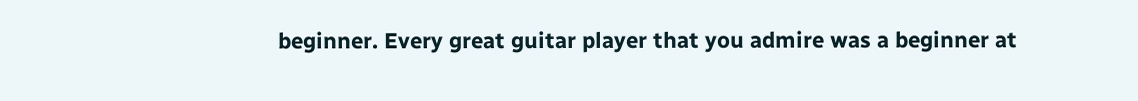beginner. Every great guitar player that you admire was a beginner at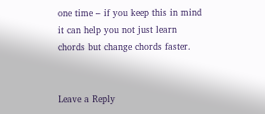one time – if you keep this in mind it can help you not just learn chords but change chords faster.


Leave a Reply